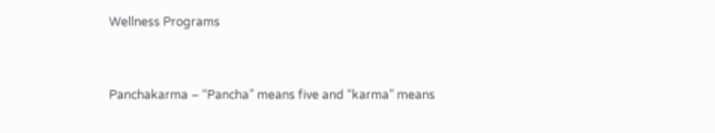Wellness Programs


Panchakarma – “Pancha” means five and “karma” means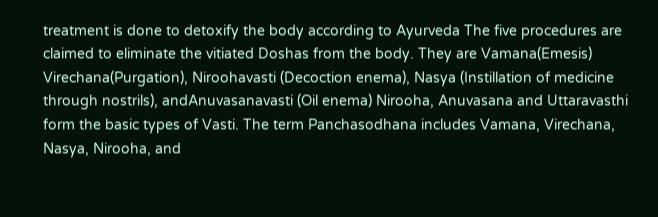treatment is done to detoxify the body according to Ayurveda The five procedures are claimed to eliminate the vitiated Doshas from the body. They are Vamana(Emesis) Virechana(Purgation), Niroohavasti (Decoction enema), Nasya (Instillation of medicine through nostrils), andAnuvasanavasti (Oil enema) Nirooha, Anuvasana and Uttaravasthi form the basic types of Vasti. The term Panchasodhana includes Vamana, Virechana, Nasya, Nirooha, and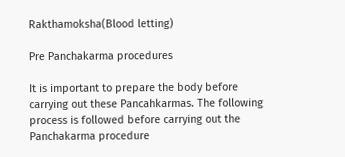Rakthamoksha(Blood letting)

Pre Panchakarma procedures

It is important to prepare the body before carrying out these Pancahkarmas. The following process is followed before carrying out the Panchakarma procedure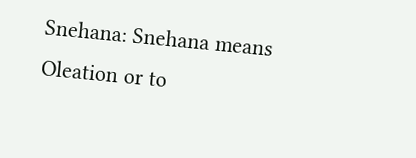Snehana: Snehana means Oleation or to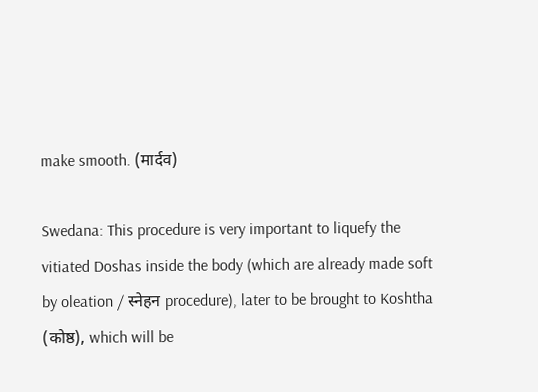make smooth. (मार्दव)

Swedana: This procedure is very important to liquefy the vitiated Doshas inside the body (which are already made soft by oleation / स्नेहन procedure), later to be brought to Koshtha (कोष्ठ), which will be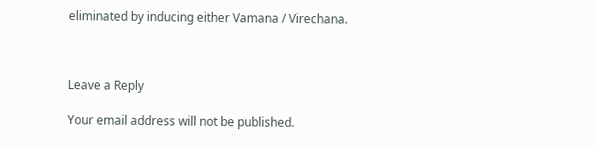eliminated by inducing either Vamana / Virechana.



Leave a Reply

Your email address will not be published.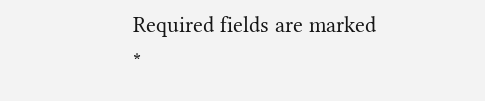Required fields are marked *